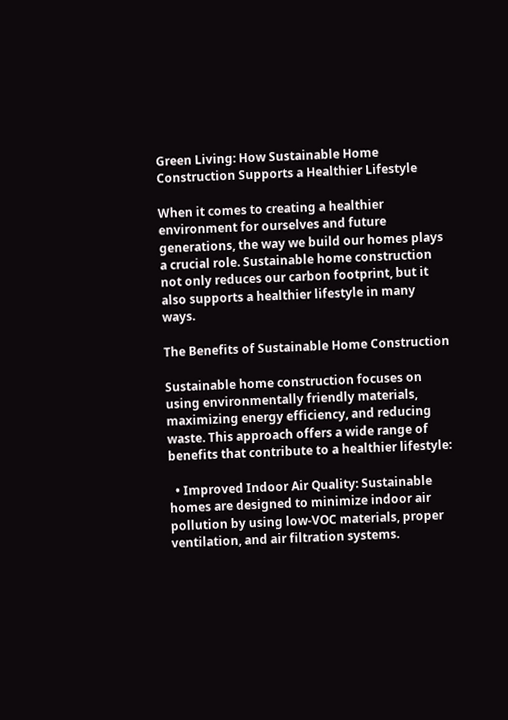Green Living: How Sustainable Home Construction Supports a Healthier Lifestyle

When it comes to creating a healthier environment for ourselves and future generations, the way we build our homes plays a crucial role. Sustainable home construction not only reduces our carbon footprint, but it also supports a healthier lifestyle in many ways.

The Benefits of Sustainable Home Construction

Sustainable home construction focuses on using environmentally friendly materials, maximizing energy efficiency, and reducing waste. This approach offers a wide range of benefits that contribute to a healthier lifestyle:

  • Improved Indoor Air Quality: Sustainable homes are designed to minimize indoor air pollution by using low-VOC materials, proper ventilation, and air filtration systems.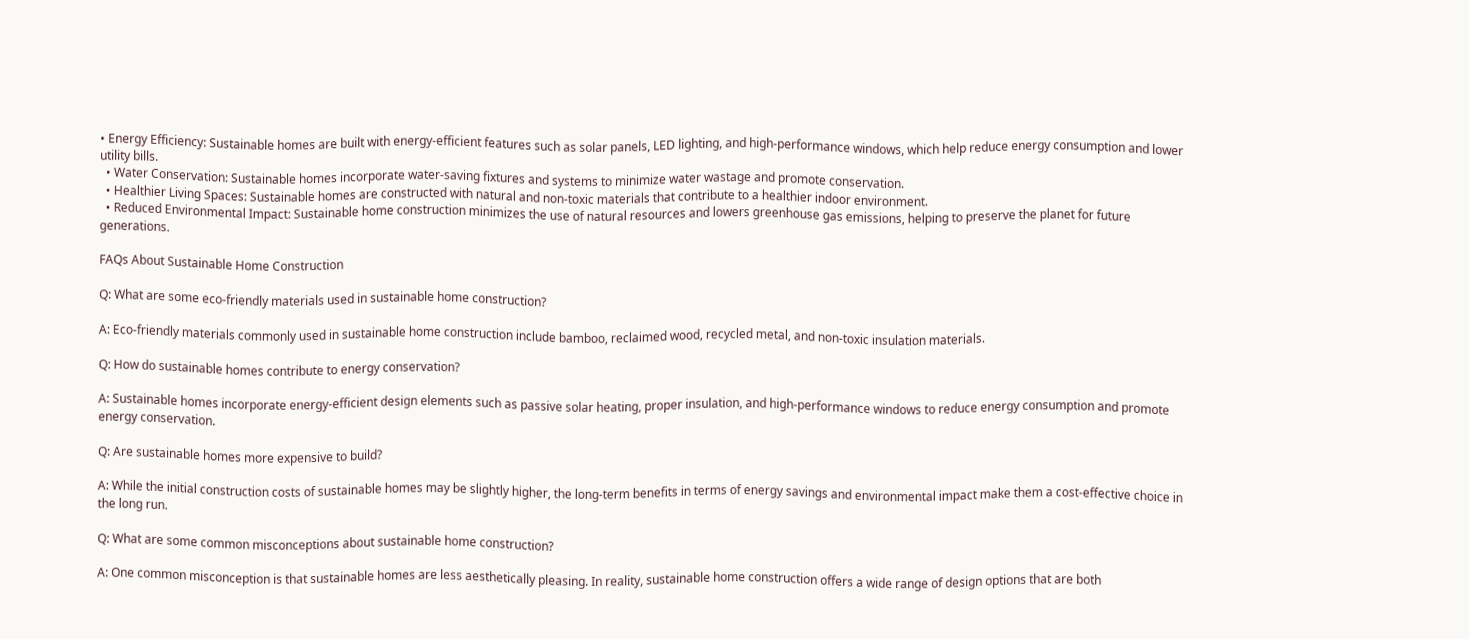• Energy Efficiency: Sustainable homes are built with energy-efficient features such as solar panels, LED lighting, and high-performance windows, which help reduce energy consumption and lower utility bills.
  • Water Conservation: Sustainable homes incorporate water-saving fixtures and systems to minimize water wastage and promote conservation.
  • Healthier Living Spaces: Sustainable homes are constructed with natural and non-toxic materials that contribute to a healthier indoor environment.
  • Reduced Environmental Impact: Sustainable home construction minimizes the use of natural resources and lowers greenhouse gas emissions, helping to preserve the planet for future generations.

FAQs About Sustainable Home Construction

Q: What are some eco-friendly materials used in sustainable home construction?

A: Eco-friendly materials commonly used in sustainable home construction include bamboo, reclaimed wood, recycled metal, and non-toxic insulation materials.

Q: How do sustainable homes contribute to energy conservation?

A: Sustainable homes incorporate energy-efficient design elements such as passive solar heating, proper insulation, and high-performance windows to reduce energy consumption and promote energy conservation.

Q: Are sustainable homes more expensive to build?

A: While the initial construction costs of sustainable homes may be slightly higher, the long-term benefits in terms of energy savings and environmental impact make them a cost-effective choice in the long run.

Q: What are some common misconceptions about sustainable home construction?

A: One common misconception is that sustainable homes are less aesthetically pleasing. In reality, sustainable home construction offers a wide range of design options that are both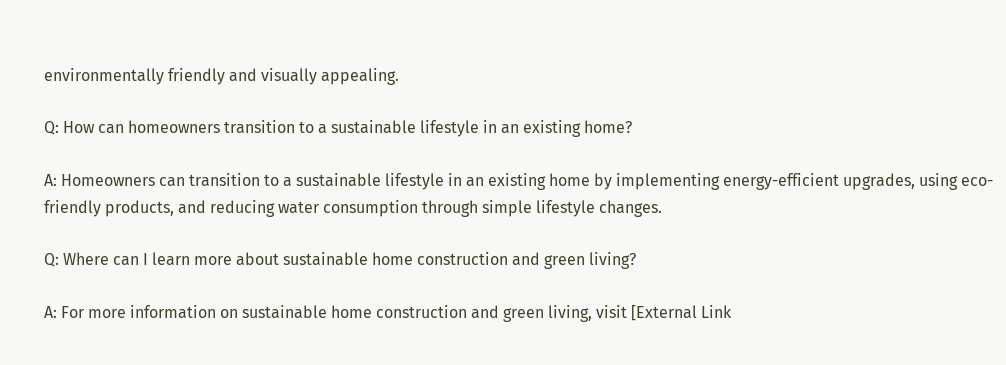environmentally friendly and visually appealing.

Q: How can homeowners transition to a sustainable lifestyle in an existing home?

A: Homeowners can transition to a sustainable lifestyle in an existing home by implementing energy-efficient upgrades, using eco-friendly products, and reducing water consumption through simple lifestyle changes.

Q: Where can I learn more about sustainable home construction and green living?

A: For more information on sustainable home construction and green living, visit [External Link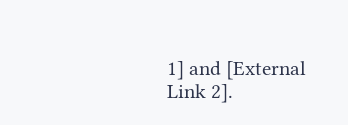1] and [External Link 2].